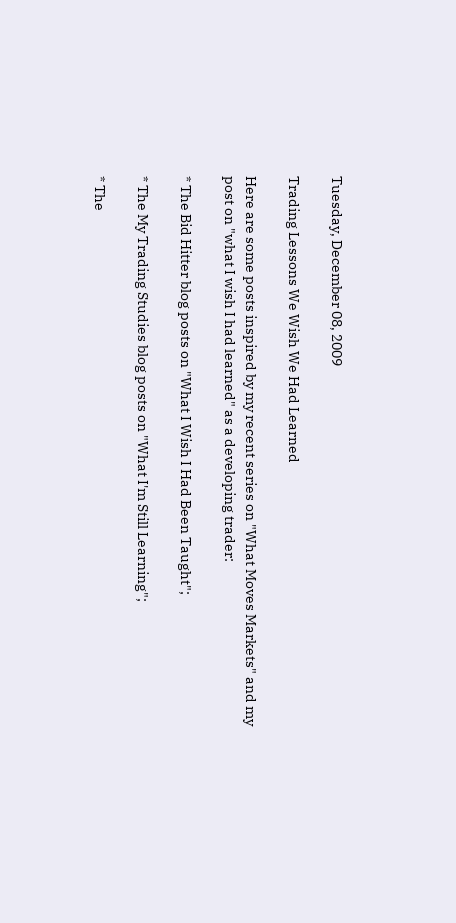Tuesday, December 08, 2009

Trading Lessons We Wish We Had Learned

Here are some posts inspired by my recent series on "What Moves Markets" and my post on "what I wish I had learned" as a developing trader:

* The Bid Hitter blog posts on "What I Wish I Had Been Taught";

* The My Trading Studies blog posts on "What I'm Still Learning";

* The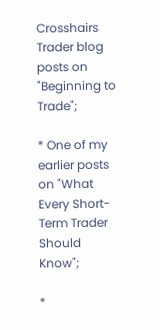Crosshairs Trader blog posts on "Beginning to Trade";

* One of my earlier posts on "What Every Short-Term Trader Should Know";

*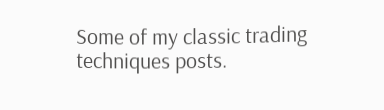Some of my classic trading techniques posts.